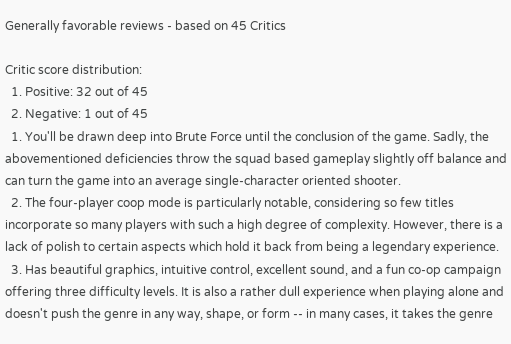Generally favorable reviews - based on 45 Critics

Critic score distribution:
  1. Positive: 32 out of 45
  2. Negative: 1 out of 45
  1. You'll be drawn deep into Brute Force until the conclusion of the game. Sadly, the abovementioned deficiencies throw the squad based gameplay slightly off balance and can turn the game into an average single-character oriented shooter.
  2. The four-player coop mode is particularly notable, considering so few titles incorporate so many players with such a high degree of complexity. However, there is a lack of polish to certain aspects which hold it back from being a legendary experience.
  3. Has beautiful graphics, intuitive control, excellent sound, and a fun co-op campaign offering three difficulty levels. It is also a rather dull experience when playing alone and doesn't push the genre in any way, shape, or form -- in many cases, it takes the genre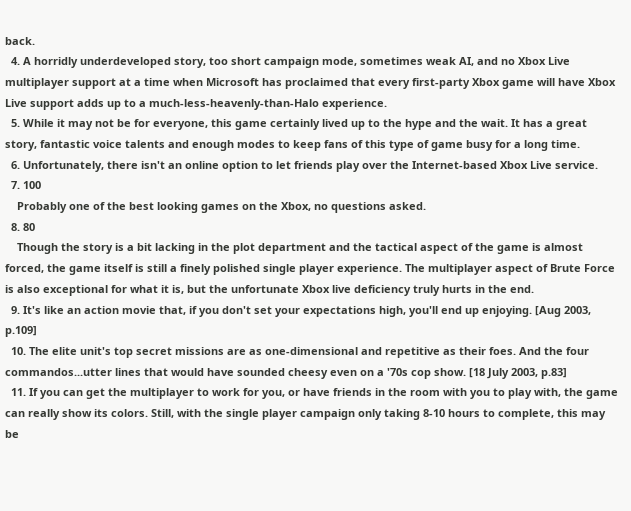back.
  4. A horridly underdeveloped story, too short campaign mode, sometimes weak AI, and no Xbox Live multiplayer support at a time when Microsoft has proclaimed that every first-party Xbox game will have Xbox Live support adds up to a much-less-heavenly-than-Halo experience.
  5. While it may not be for everyone, this game certainly lived up to the hype and the wait. It has a great story, fantastic voice talents and enough modes to keep fans of this type of game busy for a long time.
  6. Unfortunately, there isn't an online option to let friends play over the Internet-based Xbox Live service.
  7. 100
    Probably one of the best looking games on the Xbox, no questions asked.
  8. 80
    Though the story is a bit lacking in the plot department and the tactical aspect of the game is almost forced, the game itself is still a finely polished single player experience. The multiplayer aspect of Brute Force is also exceptional for what it is, but the unfortunate Xbox live deficiency truly hurts in the end.
  9. It's like an action movie that, if you don't set your expectations high, you'll end up enjoying. [Aug 2003, p.109]
  10. The elite unit's top secret missions are as one-dimensional and repetitive as their foes. And the four commandos...utter lines that would have sounded cheesy even on a '70s cop show. [18 July 2003, p.83]
  11. If you can get the multiplayer to work for you, or have friends in the room with you to play with, the game can really show its colors. Still, with the single player campaign only taking 8-10 hours to complete, this may be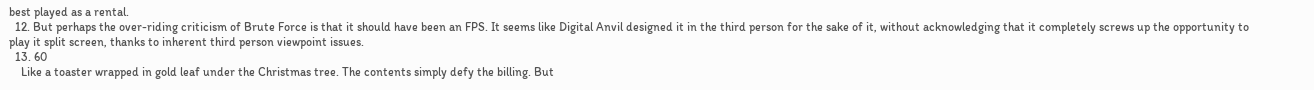best played as a rental.
  12. But perhaps the over-riding criticism of Brute Force is that it should have been an FPS. It seems like Digital Anvil designed it in the third person for the sake of it, without acknowledging that it completely screws up the opportunity to play it split screen, thanks to inherent third person viewpoint issues.
  13. 60
    Like a toaster wrapped in gold leaf under the Christmas tree. The contents simply defy the billing. But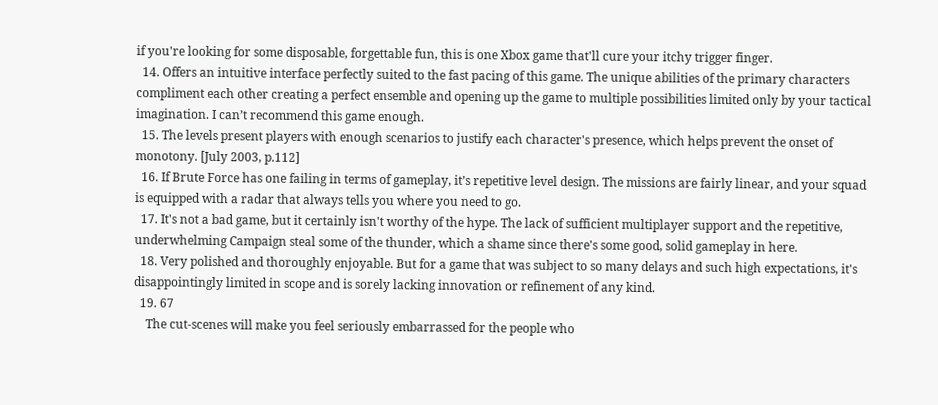if you're looking for some disposable, forgettable fun, this is one Xbox game that'll cure your itchy trigger finger.
  14. Offers an intuitive interface perfectly suited to the fast pacing of this game. The unique abilities of the primary characters compliment each other creating a perfect ensemble and opening up the game to multiple possibilities limited only by your tactical imagination. I can’t recommend this game enough.
  15. The levels present players with enough scenarios to justify each character's presence, which helps prevent the onset of monotony. [July 2003, p.112]
  16. If Brute Force has one failing in terms of gameplay, it’s repetitive level design. The missions are fairly linear, and your squad is equipped with a radar that always tells you where you need to go.
  17. It's not a bad game, but it certainly isn't worthy of the hype. The lack of sufficient multiplayer support and the repetitive, underwhelming Campaign steal some of the thunder, which a shame since there's some good, solid gameplay in here.
  18. Very polished and thoroughly enjoyable. But for a game that was subject to so many delays and such high expectations, it's disappointingly limited in scope and is sorely lacking innovation or refinement of any kind.
  19. 67
    The cut-scenes will make you feel seriously embarrassed for the people who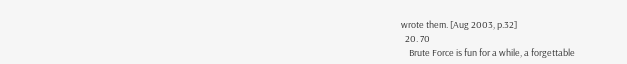wrote them. [Aug 2003, p.32]
  20. 70
    Brute Force is fun for a while, a forgettable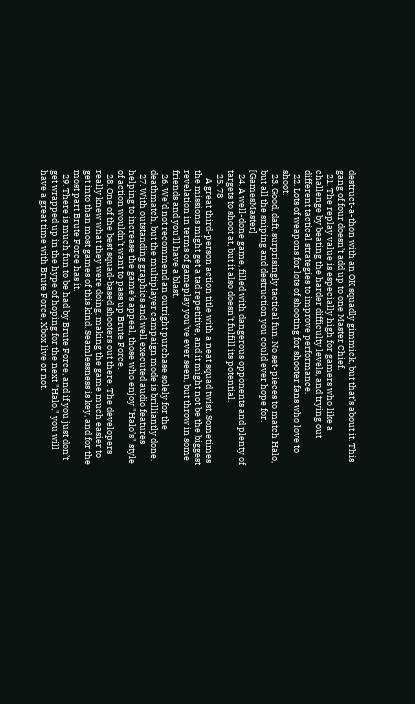destruct-a-thon with an OK squadly gimmick, but that’s about it. This gang of four doesn’t add up to one Master Chief.
  21. The replay value is especially high for gamers who like a challenge by beating the harder difficulty levels, and trying out different tactical strategies to improve performance.
  22. Lots of weapons for lots of shooting for shooter fans who love to shoot.
  23. Good, daft, surprisingly tactical fun. No set-pieces to match Halo, but all the sniping and destruction you could ever hope for. [GamesMaster]
  24. A well-done game, filled with dangerous opponents and plenty of targets to shoot at, but it also doesn't fulfill its potential.
  25. 78
    A great third-person action title with a neat squad twist. Sometimes the missions might get a tad repetitive, and it might not be the biggest revelation in terms of gameplay you've ever seen, but throw in some friends and you'll have a blast.
  26. We'd not recommend an outright purchase solely for the deathmatch, but the multiplayer campaign mode is brilliantly done.
  27. With outstanding graphics and well executed audio features helping to increase the game’s appeal, those who enjoy "Halo’s" style of action wouldn’t want to pass up Brute Force.
  28. One of the best squad-based shooters out there. The developers really knew what they were doing, making the game much easier to get into than most games of this kind. Seamlessness is key, and for the most part Brute Force has it.
  29. There is much fun to be had by Brute Force, and if you just don’t get wrapped up in the hype of hoping for the next "Halo," you will have a great time with Brute Force, Xbox live or not.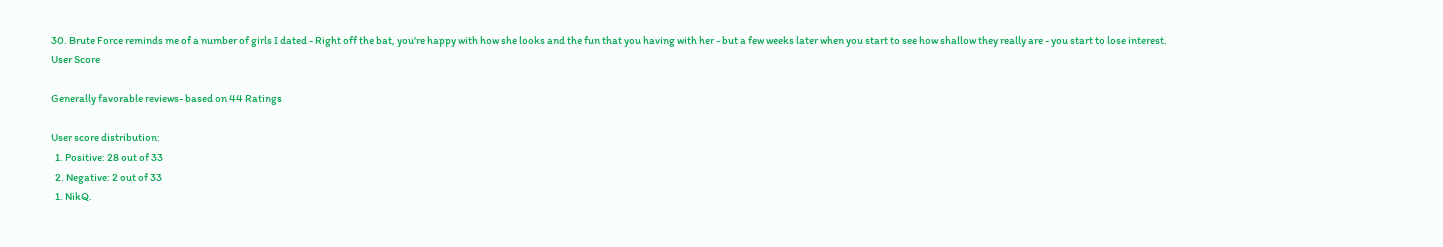30. Brute Force reminds me of a number of girls I dated - Right off the bat, you're happy with how she looks and the fun that you having with her - but a few weeks later when you start to see how shallow they really are - you start to lose interest.
User Score

Generally favorable reviews- based on 44 Ratings

User score distribution:
  1. Positive: 28 out of 33
  2. Negative: 2 out of 33
  1. NikQ.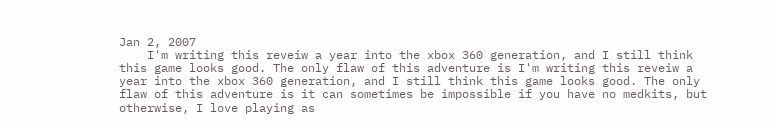Jan 2, 2007
    I'm writing this reveiw a year into the xbox 360 generation, and I still think this game looks good. The only flaw of this adventure is I'm writing this reveiw a year into the xbox 360 generation, and I still think this game looks good. The only flaw of this adventure is it can sometimes be impossible if you have no medkits, but otherwise, I love playing as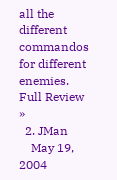all the different commandos for different enemies. Full Review »
  2. JMan
    May 19, 2004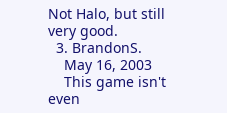Not Halo, but still very good.
  3. BrandonS.
    May 16, 2003
    This game isn't even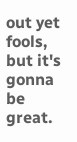out yet fools, but it's gonna be great.